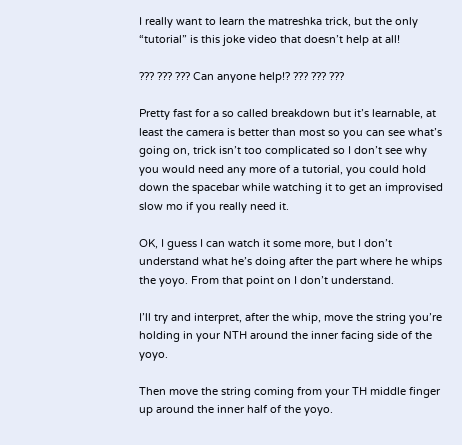I really want to learn the matreshka trick, but the only “tutorial” is this joke video that doesn’t help at all!

??? ??? ??? Can anyone help!? ??? ??? ???

Pretty fast for a so called breakdown but it’s learnable, at least the camera is better than most so you can see what’s going on, trick isn’t too complicated so I don’t see why you would need any more of a tutorial, you could hold down the spacebar while watching it to get an improvised slow mo if you really need it.

OK, I guess I can watch it some more, but I don’t understand what he’s doing after the part where he whips the yoyo. From that point on I don’t understand.

I’ll try and interpret, after the whip, move the string you’re holding in your NTH around the inner facing side of the yoyo.

Then move the string coming from your TH middle finger up around the inner half of the yoyo.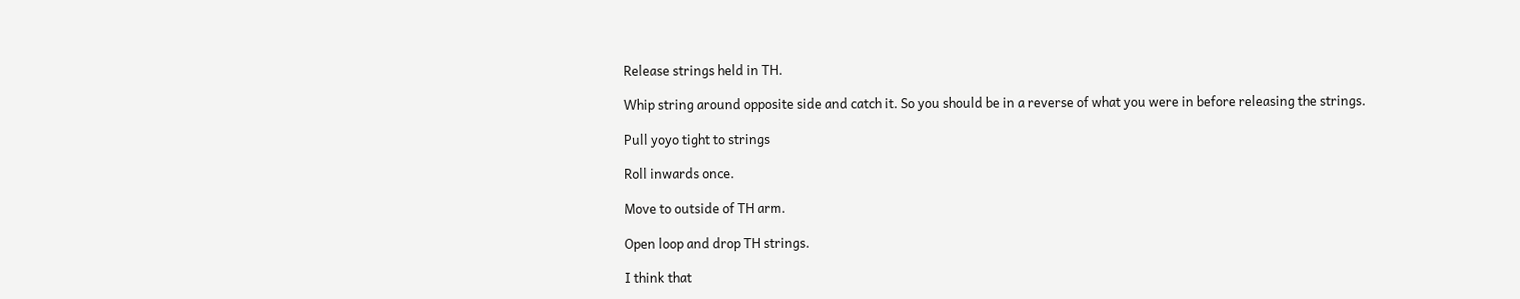Release strings held in TH.

Whip string around opposite side and catch it. So you should be in a reverse of what you were in before releasing the strings.

Pull yoyo tight to strings

Roll inwards once.

Move to outside of TH arm.

Open loop and drop TH strings.

I think that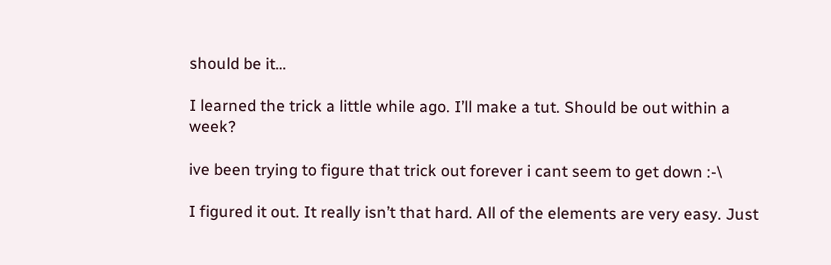should be it…

I learned the trick a little while ago. I’ll make a tut. Should be out within a week?

ive been trying to figure that trick out forever i cant seem to get down :-\

I figured it out. It really isn’t that hard. All of the elements are very easy. Just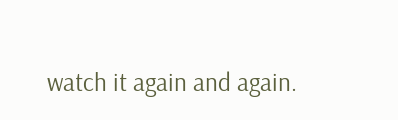watch it again and again.